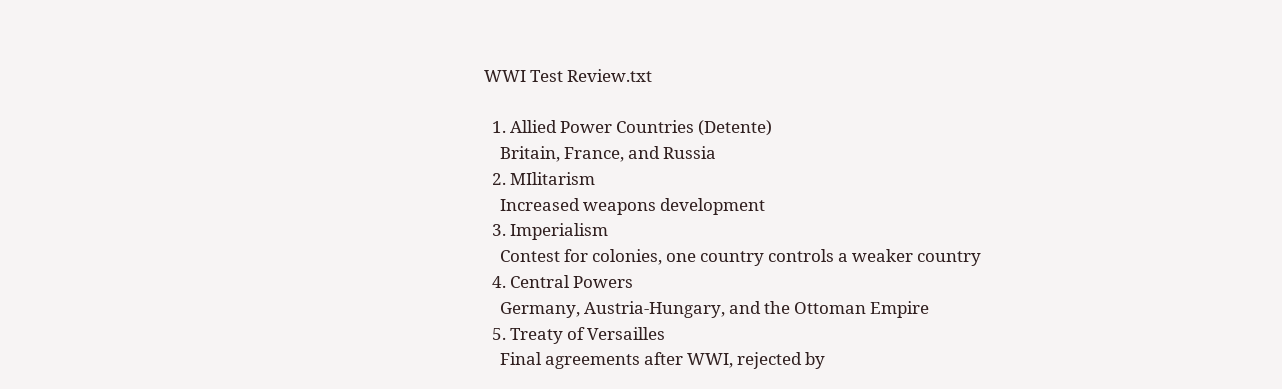WWI Test Review.txt

  1. Allied Power Countries (Detente)
    Britain, France, and Russia
  2. MIlitarism
    Increased weapons development
  3. Imperialism
    Contest for colonies, one country controls a weaker country
  4. Central Powers
    Germany, Austria-Hungary, and the Ottoman Empire
  5. Treaty of Versailles
    Final agreements after WWI, rejected by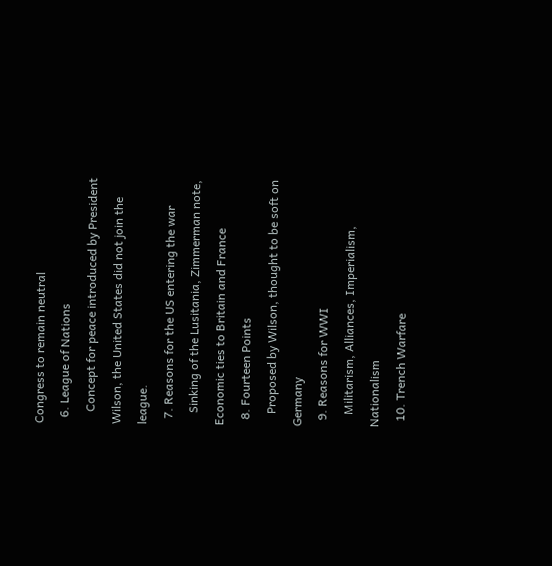Congress to remain neutral
  6. League of Nations
    Concept for peace introduced by President Wilson, the United States did not join the league.
  7. Reasons for the US entering the war
    Sinking of the Lusitania, Zimmerman note, Economic ties to Britain and France
  8. Fourteen Points
    Proposed by Wilson, thought to be soft on Germany
  9. Reasons for WWI
    Militarism, Alliances, Imperialism, Nationalism
  10. Trench Warfare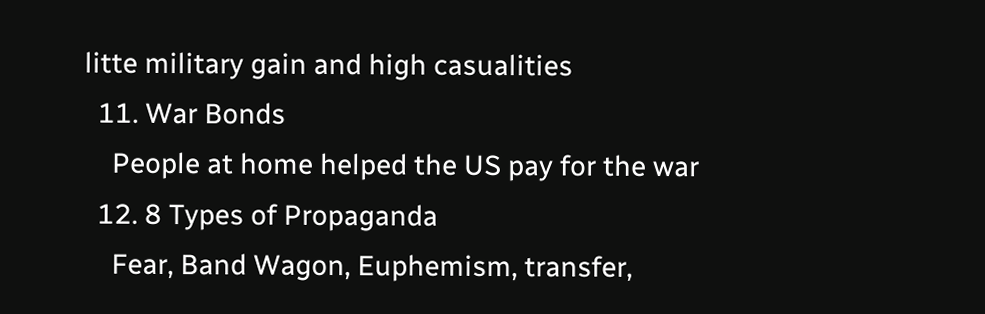litte military gain and high casualities
  11. War Bonds
    People at home helped the US pay for the war
  12. 8 Types of Propaganda
    Fear, Band Wagon, Euphemism, transfer,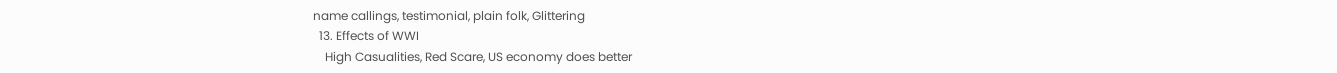name callings, testimonial, plain folk, Glittering
  13. Effects of WWI
    High Casualities, Red Scare, US economy does better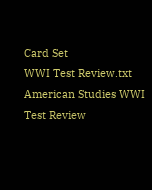Card Set
WWI Test Review.txt
American Studies WWI Test Review